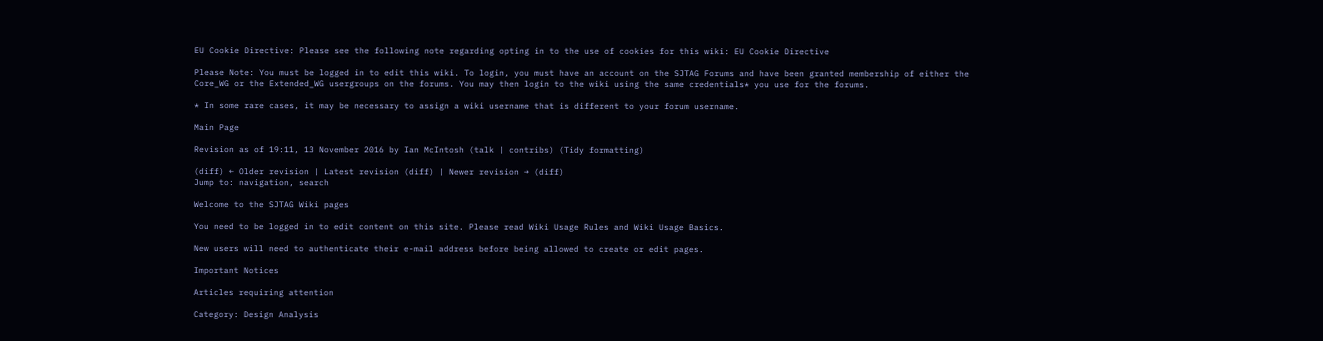EU Cookie Directive: Please see the following note regarding opting in to the use of cookies for this wiki: EU Cookie Directive

Please Note: You must be logged in to edit this wiki. To login, you must have an account on the SJTAG Forums and have been granted membership of either the Core_WG or the Extended_WG usergroups on the forums. You may then login to the wiki using the same credentials* you use for the forums.

* In some rare cases, it may be necessary to assign a wiki username that is different to your forum username.

Main Page

Revision as of 19:11, 13 November 2016 by Ian McIntosh (talk | contribs) (Tidy formatting)

(diff) ← Older revision | Latest revision (diff) | Newer revision → (diff)
Jump to: navigation, search

Welcome to the SJTAG Wiki pages

You need to be logged in to edit content on this site. Please read Wiki Usage Rules and Wiki Usage Basics.

New users will need to authenticate their e-mail address before being allowed to create or edit pages.

Important Notices

Articles requiring attention

Category: Design Analysis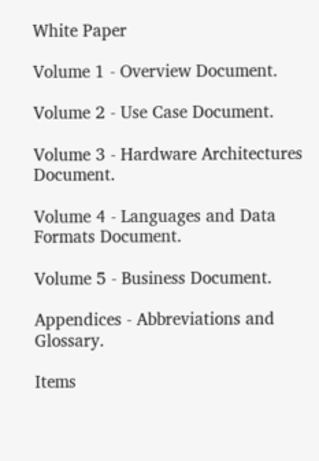White Paper

Volume 1 - Overview Document.

Volume 2 - Use Case Document.

Volume 3 - Hardware Architectures Document.

Volume 4 - Languages and Data Formats Document.

Volume 5 - Business Document.

Appendices - Abbreviations and Glossary.

Items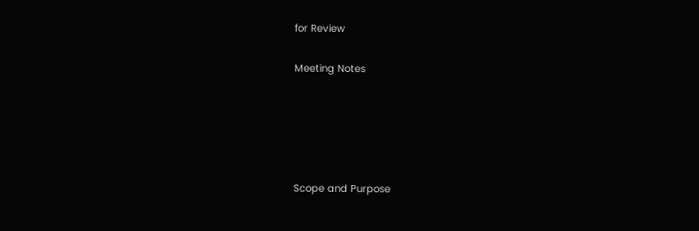for Review

Meeting Notes





Scope and Purpose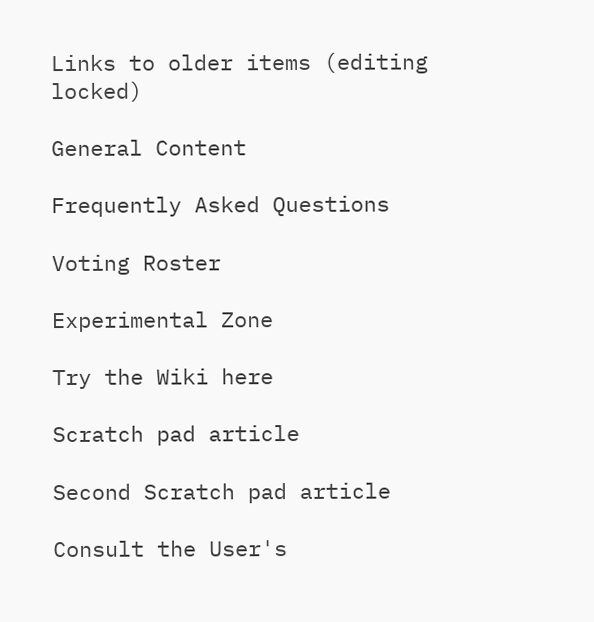Links to older items (editing locked)

General Content

Frequently Asked Questions

Voting Roster

Experimental Zone

Try the Wiki here

Scratch pad article

Second Scratch pad article

Consult the User's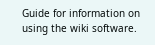Guide for information on using the wiki software.